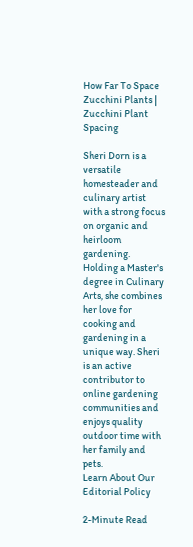How Far To Space Zucchini Plants | Zucchini Plant Spacing

Sheri Dorn is a versatile homesteader and culinary artist with a strong focus on organic and heirloom gardening. Holding a Master's degree in Culinary Arts, she combines her love for cooking and gardening in a unique way. Sheri is an active contributor to online gardening communities and enjoys quality outdoor time with her family and pets.
Learn About Our Editorial Policy

2-Minute Read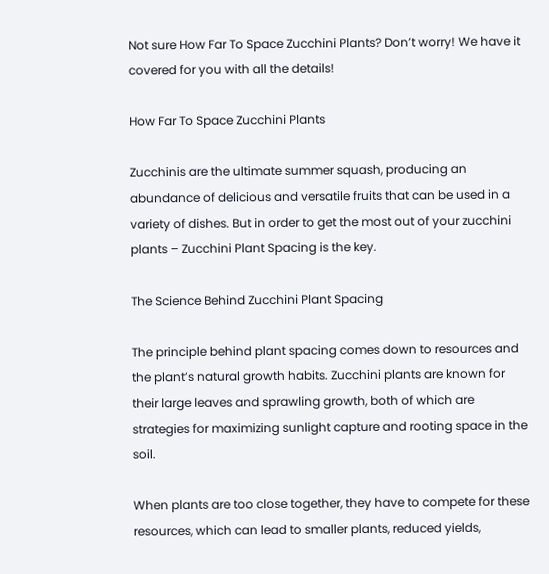Not sure How Far To Space Zucchini Plants? Don’t worry! We have it covered for you with all the details!

How Far To Space Zucchini Plants

Zucchinis are the ultimate summer squash, producing an abundance of delicious and versatile fruits that can be used in a variety of dishes. But in order to get the most out of your zucchini plants – Zucchini Plant Spacing is the key.

The Science Behind Zucchini Plant Spacing

The principle behind plant spacing comes down to resources and the plant’s natural growth habits. Zucchini plants are known for their large leaves and sprawling growth, both of which are strategies for maximizing sunlight capture and rooting space in the soil.

When plants are too close together, they have to compete for these resources, which can lead to smaller plants, reduced yields,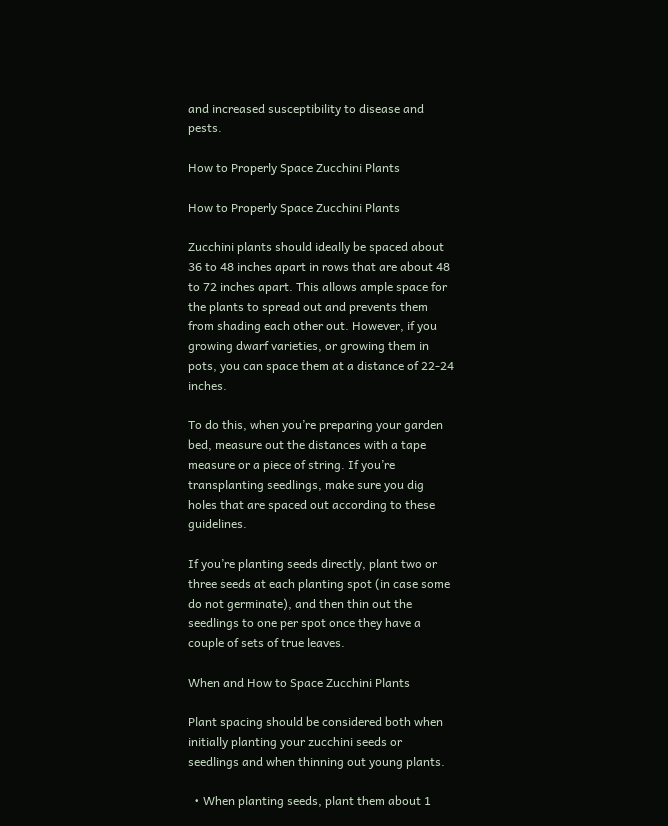and increased susceptibility to disease and pests.

How to Properly Space Zucchini Plants

How to Properly Space Zucchini Plants

Zucchini plants should ideally be spaced about 36 to 48 inches apart in rows that are about 48 to 72 inches apart. This allows ample space for the plants to spread out and prevents them from shading each other out. However, if you growing dwarf varieties, or growing them in pots, you can space them at a distance of 22-24 inches.

To do this, when you’re preparing your garden bed, measure out the distances with a tape measure or a piece of string. If you’re transplanting seedlings, make sure you dig holes that are spaced out according to these guidelines.

If you’re planting seeds directly, plant two or three seeds at each planting spot (in case some do not germinate), and then thin out the seedlings to one per spot once they have a couple of sets of true leaves.

When and How to Space Zucchini Plants

Plant spacing should be considered both when initially planting your zucchini seeds or seedlings and when thinning out young plants.

  • When planting seeds, plant them about 1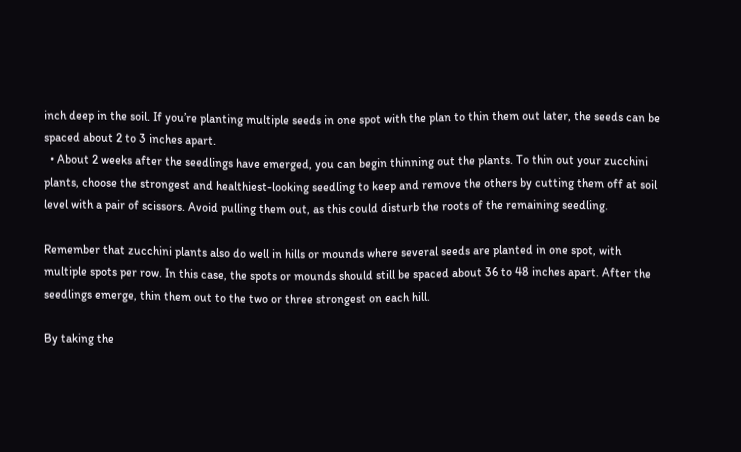inch deep in the soil. If you’re planting multiple seeds in one spot with the plan to thin them out later, the seeds can be spaced about 2 to 3 inches apart.
  • About 2 weeks after the seedlings have emerged, you can begin thinning out the plants. To thin out your zucchini plants, choose the strongest and healthiest-looking seedling to keep and remove the others by cutting them off at soil level with a pair of scissors. Avoid pulling them out, as this could disturb the roots of the remaining seedling.

Remember that zucchini plants also do well in hills or mounds where several seeds are planted in one spot, with multiple spots per row. In this case, the spots or mounds should still be spaced about 36 to 48 inches apart. After the seedlings emerge, thin them out to the two or three strongest on each hill.

By taking the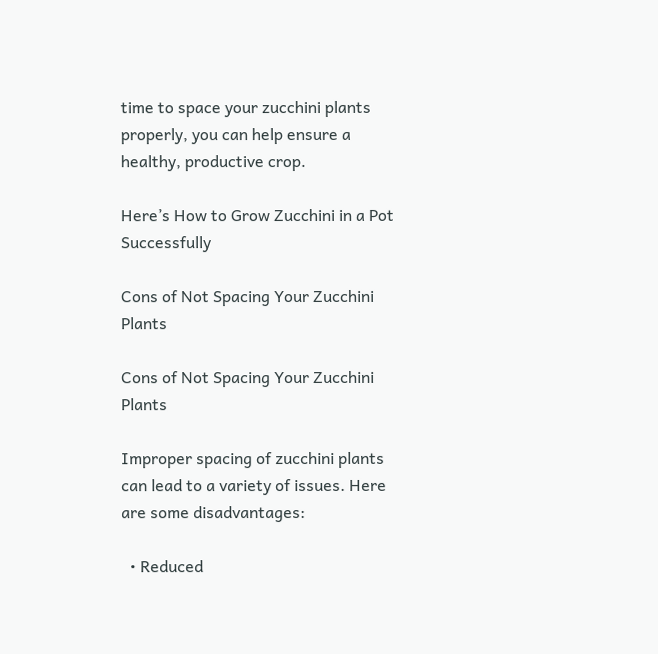time to space your zucchini plants properly, you can help ensure a healthy, productive crop.

Here’s How to Grow Zucchini in a Pot Successfully

Cons of Not Spacing Your Zucchini Plants

Cons of Not Spacing Your Zucchini Plants

Improper spacing of zucchini plants can lead to a variety of issues. Here are some disadvantages:

  • Reduced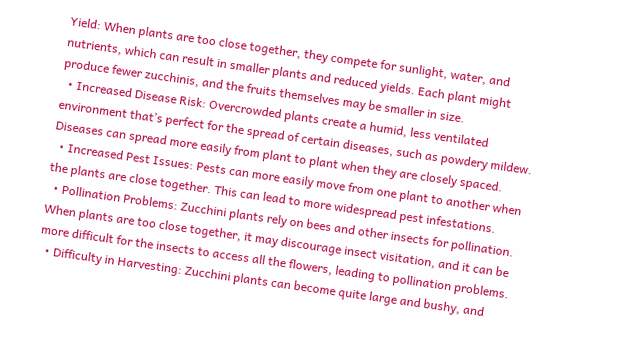Yield: When plants are too close together, they compete for sunlight, water, and nutrients, which can result in smaller plants and reduced yields. Each plant might produce fewer zucchinis, and the fruits themselves may be smaller in size.
  • Increased Disease Risk: Overcrowded plants create a humid, less ventilated environment that’s perfect for the spread of certain diseases, such as powdery mildew. Diseases can spread more easily from plant to plant when they are closely spaced.
  • Increased Pest Issues: Pests can more easily move from one plant to another when the plants are close together. This can lead to more widespread pest infestations.
  • Pollination Problems: Zucchini plants rely on bees and other insects for pollination. When plants are too close together, it may discourage insect visitation, and it can be more difficult for the insects to access all the flowers, leading to pollination problems.
  • Difficulty in Harvesting: Zucchini plants can become quite large and bushy, and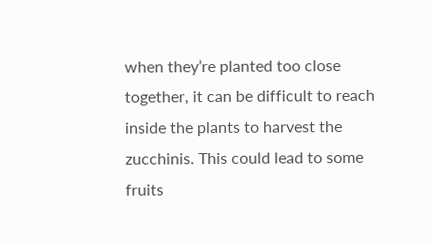when they’re planted too close together, it can be difficult to reach inside the plants to harvest the zucchinis. This could lead to some fruits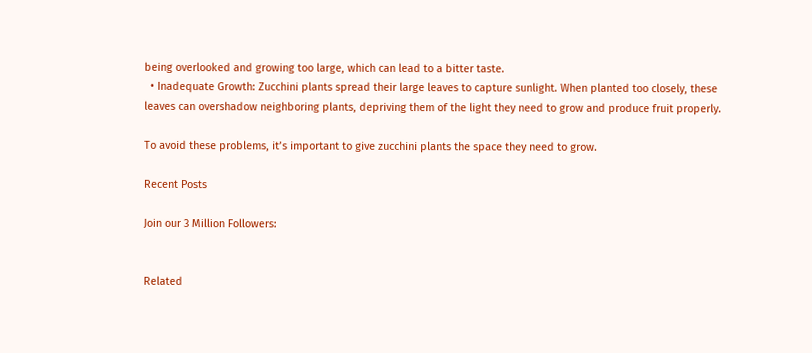being overlooked and growing too large, which can lead to a bitter taste.
  • Inadequate Growth: Zucchini plants spread their large leaves to capture sunlight. When planted too closely, these leaves can overshadow neighboring plants, depriving them of the light they need to grow and produce fruit properly.

To avoid these problems, it’s important to give zucchini plants the space they need to grow.

Recent Posts

Join our 3 Million Followers:


Related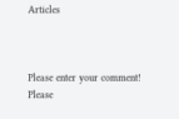Articles



Please enter your comment!
Please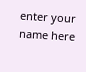enter your name here